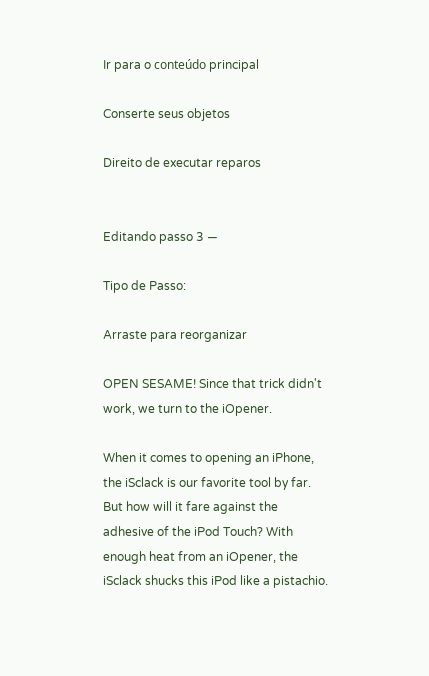Ir para o conteúdo principal

Conserte seus objetos

Direito de executar reparos


Editando passo 3 —

Tipo de Passo:

Arraste para reorganizar

OPEN SESAME! Since that trick didn't work, we turn to the iOpener.

When it comes to opening an iPhone, the iSclack is our favorite tool by far. But how will it fare against the adhesive of the iPod Touch? With enough heat from an iOpener, the iSclack shucks this iPod like a pistachio.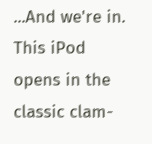...And we're in. This iPod opens in the classic clam-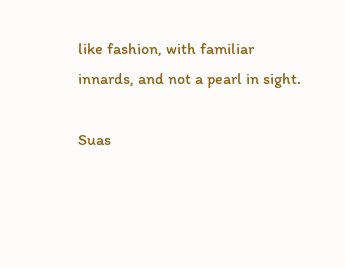like fashion, with familiar innards, and not a pearl in sight.

Suas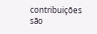contribuições são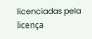licenciadas pela licença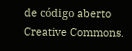de código aberto Creative Commons.